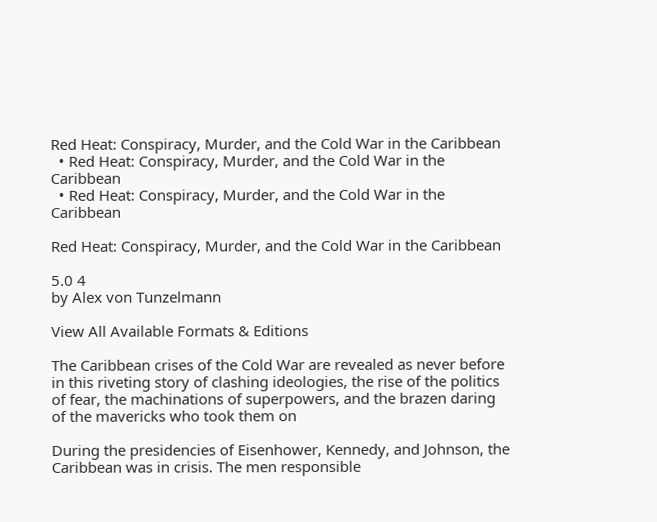Red Heat: Conspiracy, Murder, and the Cold War in the Caribbean
  • Red Heat: Conspiracy, Murder, and the Cold War in the Caribbean
  • Red Heat: Conspiracy, Murder, and the Cold War in the Caribbean

Red Heat: Conspiracy, Murder, and the Cold War in the Caribbean

5.0 4
by Alex von Tunzelmann

View All Available Formats & Editions

The Caribbean crises of the Cold War are revealed as never before in this riveting story of clashing ideologies, the rise of the politics of fear, the machinations of superpowers, and the brazen daring of the mavericks who took them on

During the presidencies of Eisenhower, Kennedy, and Johnson, the Caribbean was in crisis. The men responsible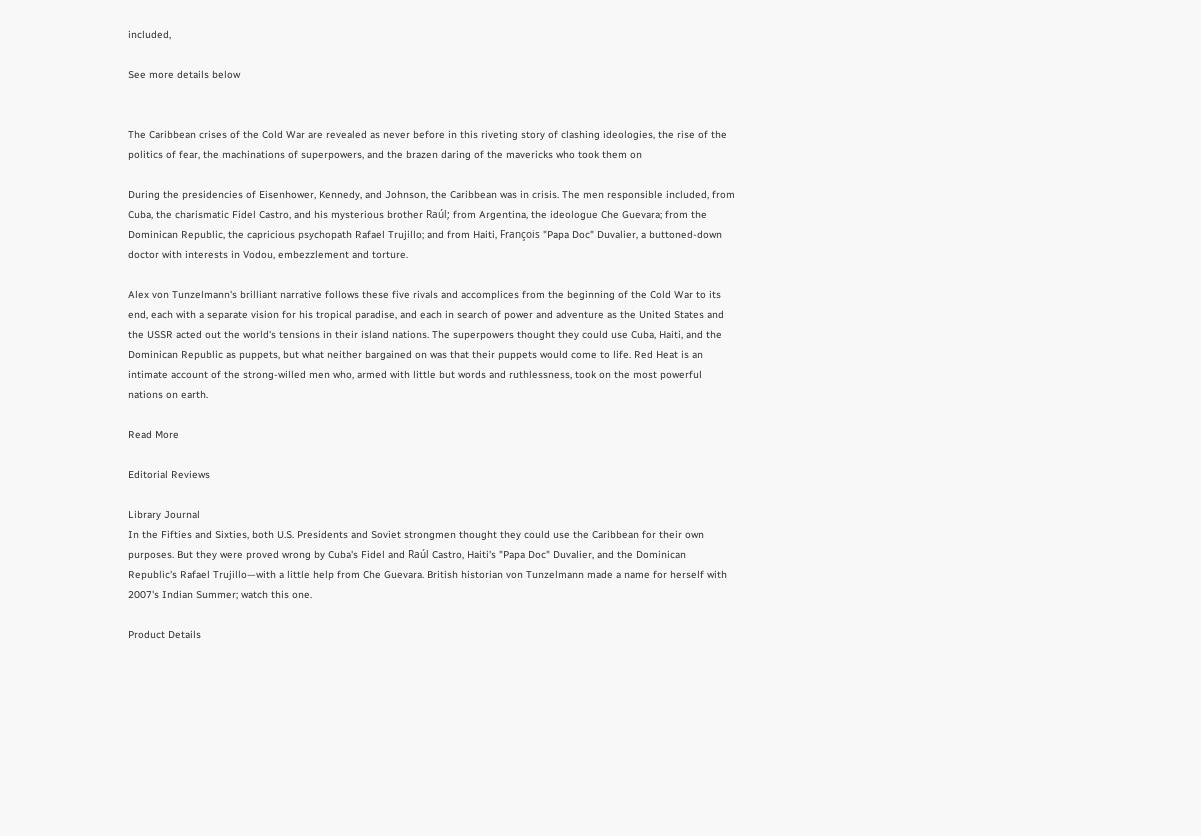included,

See more details below


The Caribbean crises of the Cold War are revealed as never before in this riveting story of clashing ideologies, the rise of the politics of fear, the machinations of superpowers, and the brazen daring of the mavericks who took them on

During the presidencies of Eisenhower, Kennedy, and Johnson, the Caribbean was in crisis. The men responsible included, from Cuba, the charismatic Fidel Castro, and his mysterious brother Raúl; from Argentina, the ideologue Che Guevara; from the Dominican Republic, the capricious psychopath Rafael Trujillo; and from Haiti, François "Papa Doc" Duvalier, a buttoned-down doctor with interests in Vodou, embezzlement and torture.

Alex von Tunzelmann's brilliant narrative follows these five rivals and accomplices from the beginning of the Cold War to its end, each with a separate vision for his tropical paradise, and each in search of power and adventure as the United States and the USSR acted out the world's tensions in their island nations. The superpowers thought they could use Cuba, Haiti, and the Dominican Republic as puppets, but what neither bargained on was that their puppets would come to life. Red Heat is an intimate account of the strong-willed men who, armed with little but words and ruthlessness, took on the most powerful nations on earth.

Read More

Editorial Reviews

Library Journal
In the Fifties and Sixties, both U.S. Presidents and Soviet strongmen thought they could use the Caribbean for their own purposes. But they were proved wrong by Cuba's Fidel and Raúl Castro, Haiti's "Papa Doc" Duvalier, and the Dominican Republic's Rafael Trujillo—with a little help from Che Guevara. British historian von Tunzelmann made a name for herself with 2007's Indian Summer; watch this one.

Product Details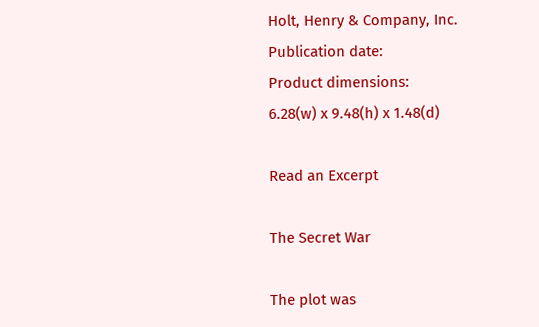Holt, Henry & Company, Inc.
Publication date:
Product dimensions:
6.28(w) x 9.48(h) x 1.48(d)

Read an Excerpt

The Secret War

The plot was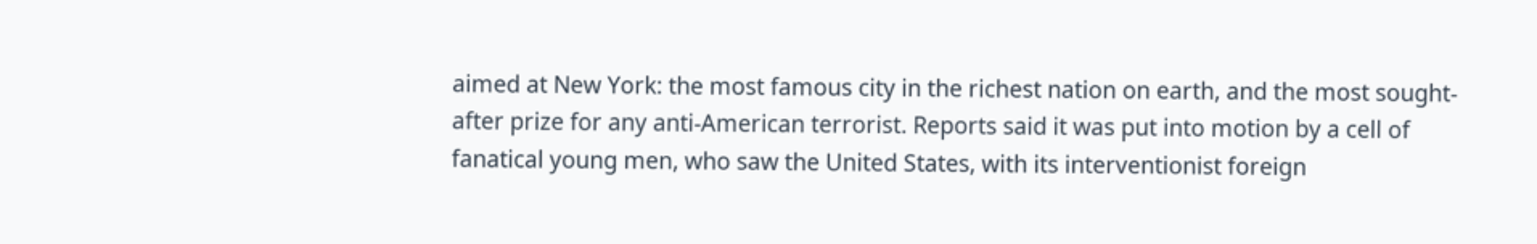aimed at New York: the most famous city in the richest nation on earth, and the most sought-after prize for any anti-American terrorist. Reports said it was put into motion by a cell of fanatical young men, who saw the United States, with its interventionist foreign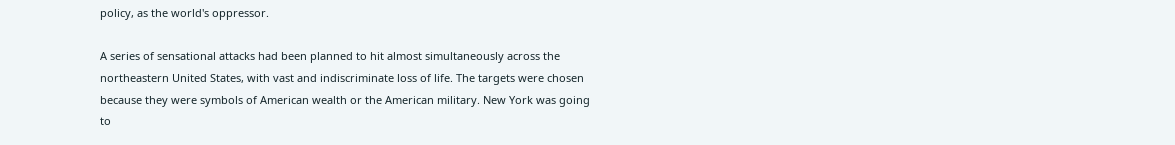policy, as the world's oppressor.

A series of sensational attacks had been planned to hit almost simultaneously across the northeastern United States, with vast and indiscriminate loss of life. The targets were chosen because they were symbols of American wealth or the American military. New York was going to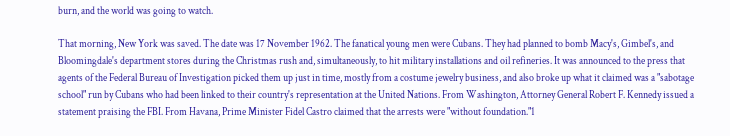burn, and the world was going to watch.

That morning, New York was saved. The date was 17 November 1962. The fanatical young men were Cubans. They had planned to bomb Macy's, Gimbel's, and Bloomingdale's department stores during the Christmas rush and, simultaneously, to hit military installations and oil refineries. It was announced to the press that agents of the Federal Bureau of Investigation picked them up just in time, mostly from a costume jewelry business, and also broke up what it claimed was a "sabotage school" run by Cubans who had been linked to their country's representation at the United Nations. From Washington, Attorney General Robert F. Kennedy issued a statement praising the FBI. From Havana, Prime Minister Fidel Castro claimed that the arrests were "without foundation."1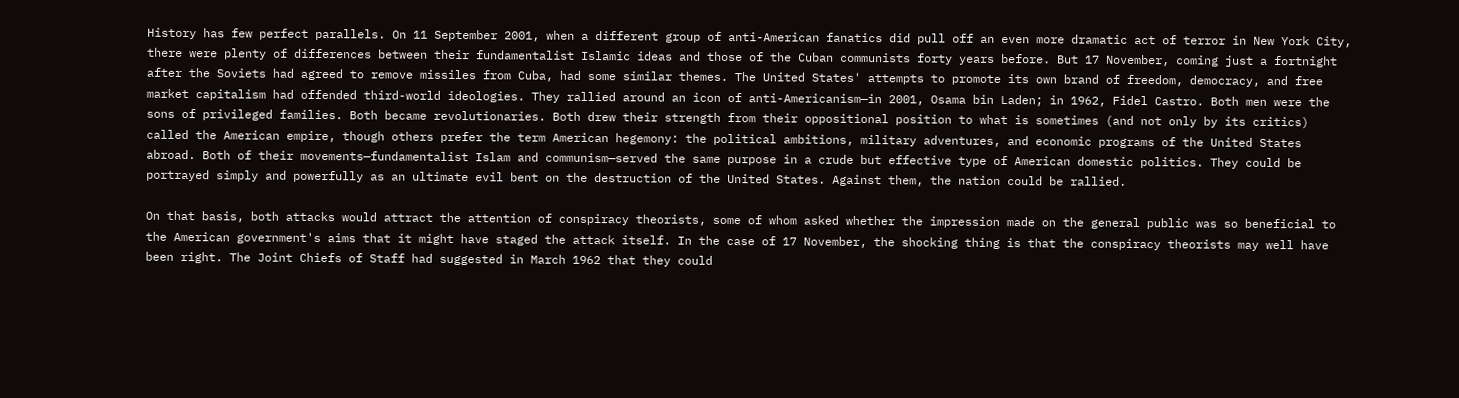History has few perfect parallels. On 11 September 2001, when a different group of anti-American fanatics did pull off an even more dramatic act of terror in New York City, there were plenty of differences between their fundamentalist Islamic ideas and those of the Cuban communists forty years before. But 17 November, coming just a fortnight after the Soviets had agreed to remove missiles from Cuba, had some similar themes. The United States' attempts to promote its own brand of freedom, democracy, and free market capitalism had offended third-world ideologies. They rallied around an icon of anti-Americanism—in 2001, Osama bin Laden; in 1962, Fidel Castro. Both men were the sons of privileged families. Both became revolutionaries. Both drew their strength from their oppositional position to what is sometimes (and not only by its critics) called the American empire, though others prefer the term American hegemony: the political ambitions, military adventures, and economic programs of the United States abroad. Both of their movements—fundamentalist Islam and communism—served the same purpose in a crude but effective type of American domestic politics. They could be portrayed simply and powerfully as an ultimate evil bent on the destruction of the United States. Against them, the nation could be rallied.

On that basis, both attacks would attract the attention of conspiracy theorists, some of whom asked whether the impression made on the general public was so beneficial to the American government's aims that it might have staged the attack itself. In the case of 17 November, the shocking thing is that the conspiracy theorists may well have been right. The Joint Chiefs of Staff had suggested in March 1962 that they could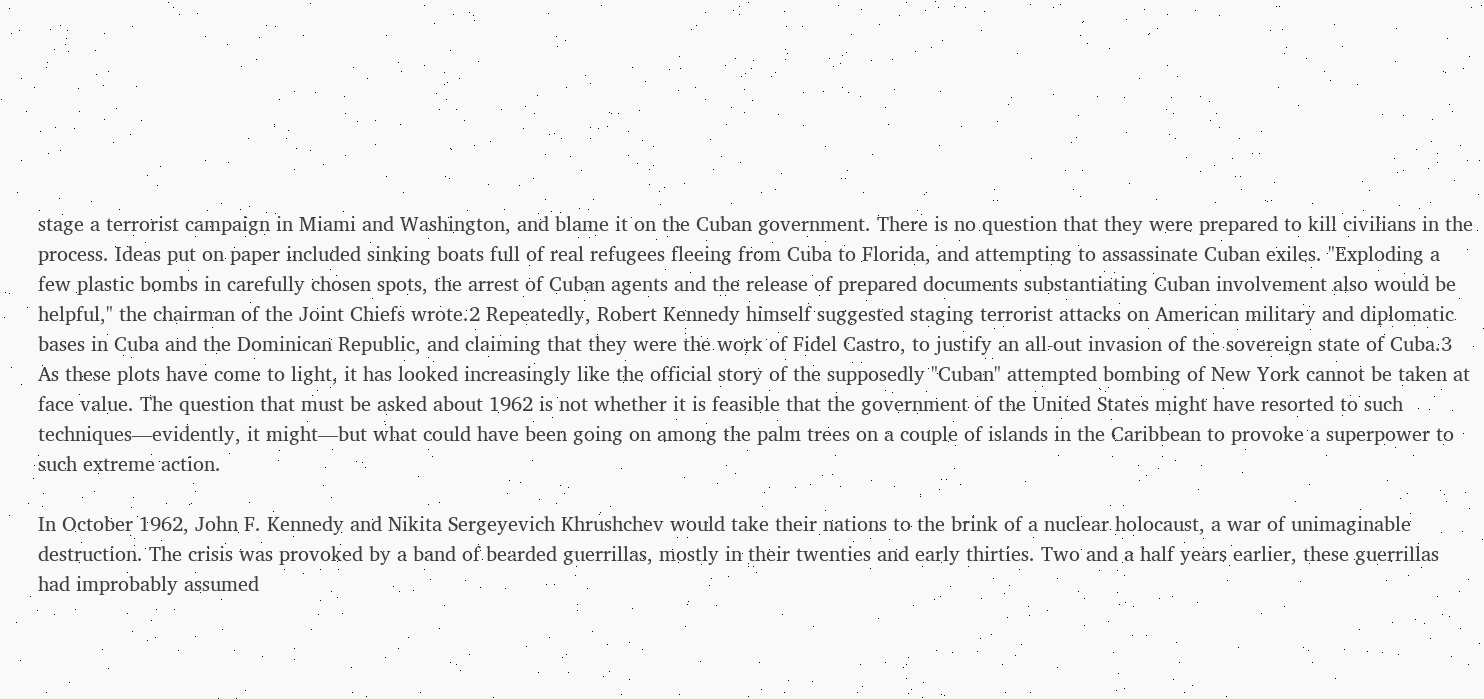stage a terrorist campaign in Miami and Washington, and blame it on the Cuban government. There is no question that they were prepared to kill civilians in the process. Ideas put on paper included sinking boats full of real refugees fleeing from Cuba to Florida, and attempting to assassinate Cuban exiles. "Exploding a few plastic bombs in carefully chosen spots, the arrest of Cuban agents and the release of prepared documents substantiating Cuban involvement also would be helpful," the chairman of the Joint Chiefs wrote.2 Repeatedly, Robert Kennedy himself suggested staging terrorist attacks on American military and diplomatic bases in Cuba and the Dominican Republic, and claiming that they were the work of Fidel Castro, to justify an all-out invasion of the sovereign state of Cuba.3 As these plots have come to light, it has looked increasingly like the official story of the supposedly "Cuban" attempted bombing of New York cannot be taken at face value. The question that must be asked about 1962 is not whether it is feasible that the government of the United States might have resorted to such techniques—evidently, it might—but what could have been going on among the palm trees on a couple of islands in the Caribbean to provoke a superpower to such extreme action.

In October 1962, John F. Kennedy and Nikita Sergeyevich Khrushchev would take their nations to the brink of a nuclear holocaust, a war of unimaginable destruction. The crisis was provoked by a band of bearded guerrillas, mostly in their twenties and early thirties. Two and a half years earlier, these guerrillas had improbably assumed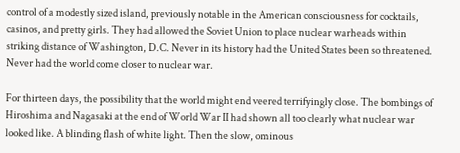control of a modestly sized island, previously notable in the American consciousness for cocktails, casinos, and pretty girls. They had allowed the Soviet Union to place nuclear warheads within striking distance of Washington, D.C. Never in its history had the United States been so threatened. Never had the world come closer to nuclear war.

For thirteen days, the possibility that the world might end veered terrifyingly close. The bombings of Hiroshima and Nagasaki at the end of World War II had shown all too clearly what nuclear war looked like. A blinding flash of white light. Then the slow, ominous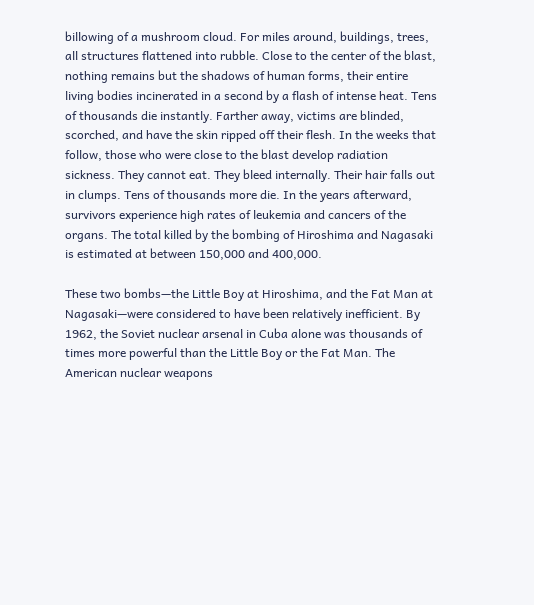billowing of a mushroom cloud. For miles around, buildings, trees, all structures flattened into rubble. Close to the center of the blast, nothing remains but the shadows of human forms, their entire living bodies incinerated in a second by a flash of intense heat. Tens of thousands die instantly. Farther away, victims are blinded, scorched, and have the skin ripped off their flesh. In the weeks that follow, those who were close to the blast develop radiation sickness. They cannot eat. They bleed internally. Their hair falls out in clumps. Tens of thousands more die. In the years afterward, survivors experience high rates of leukemia and cancers of the organs. The total killed by the bombing of Hiroshima and Nagasaki is estimated at between 150,000 and 400,000.

These two bombs—the Little Boy at Hiroshima, and the Fat Man at Nagasaki—were considered to have been relatively inefficient. By 1962, the Soviet nuclear arsenal in Cuba alone was thousands of times more powerful than the Little Boy or the Fat Man. The American nuclear weapons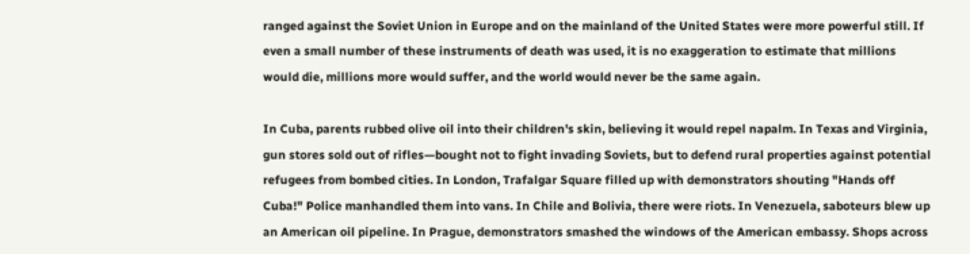ranged against the Soviet Union in Europe and on the mainland of the United States were more powerful still. If even a small number of these instruments of death was used, it is no exaggeration to estimate that millions would die, millions more would suffer, and the world would never be the same again.

In Cuba, parents rubbed olive oil into their children's skin, believing it would repel napalm. In Texas and Virginia, gun stores sold out of rifles—bought not to fight invading Soviets, but to defend rural properties against potential refugees from bombed cities. In London, Trafalgar Square filled up with demonstrators shouting "Hands off Cuba!" Police manhandled them into vans. In Chile and Bolivia, there were riots. In Venezuela, saboteurs blew up an American oil pipeline. In Prague, demonstrators smashed the windows of the American embassy. Shops across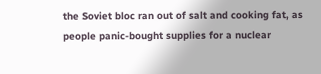the Soviet bloc ran out of salt and cooking fat, as people panic-bought supplies for a nuclear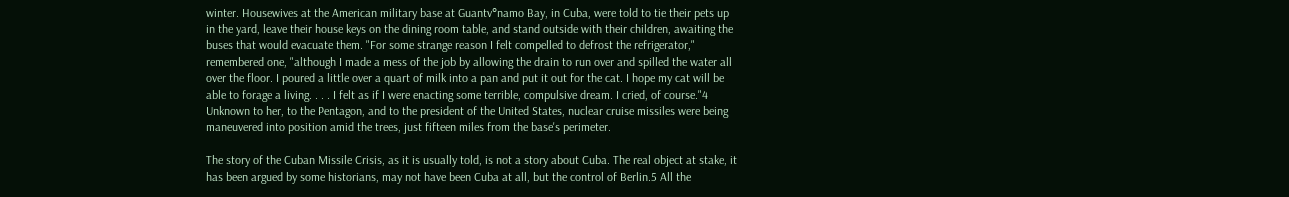winter. Housewives at the American military base at Guantv°namo Bay, in Cuba, were told to tie their pets up in the yard, leave their house keys on the dining room table, and stand outside with their children, awaiting the buses that would evacuate them. "For some strange reason I felt compelled to defrost the refrigerator," remembered one, "although I made a mess of the job by allowing the drain to run over and spilled the water all over the floor. I poured a little over a quart of milk into a pan and put it out for the cat. I hope my cat will be able to forage a living. . . . I felt as if I were enacting some terrible, compulsive dream. I cried, of course."4 Unknown to her, to the Pentagon, and to the president of the United States, nuclear cruise missiles were being maneuvered into position amid the trees, just fifteen miles from the base's perimeter.

The story of the Cuban Missile Crisis, as it is usually told, is not a story about Cuba. The real object at stake, it has been argued by some historians, may not have been Cuba at all, but the control of Berlin.5 All the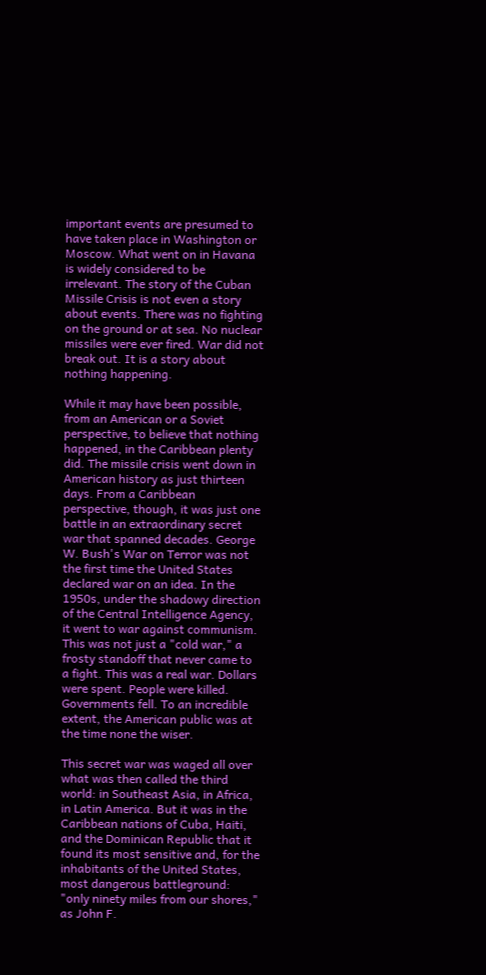important events are presumed to have taken place in Washington or Moscow. What went on in Havana is widely considered to be irrelevant. The story of the Cuban Missile Crisis is not even a story about events. There was no fighting on the ground or at sea. No nuclear missiles were ever fired. War did not break out. It is a story about nothing happening.

While it may have been possible, from an American or a Soviet perspective, to believe that nothing happened, in the Caribbean plenty did. The missile crisis went down in American history as just thirteen days. From a Caribbean perspective, though, it was just one battle in an extraordinary secret war that spanned decades. George W. Bush's War on Terror was not the first time the United States declared war on an idea. In the 1950s, under the shadowy direction of the Central Intelligence Agency, it went to war against communism. This was not just a "cold war," a frosty standoff that never came to a fight. This was a real war. Dollars were spent. People were killed. Governments fell. To an incredible extent, the American public was at the time none the wiser.

This secret war was waged all over what was then called the third world: in Southeast Asia, in Africa, in Latin America. But it was in the Caribbean nations of Cuba, Haiti, and the Dominican Republic that it found its most sensitive and, for the inhabitants of the United States, most dangerous battleground: "only ninety miles from our shores," as John F.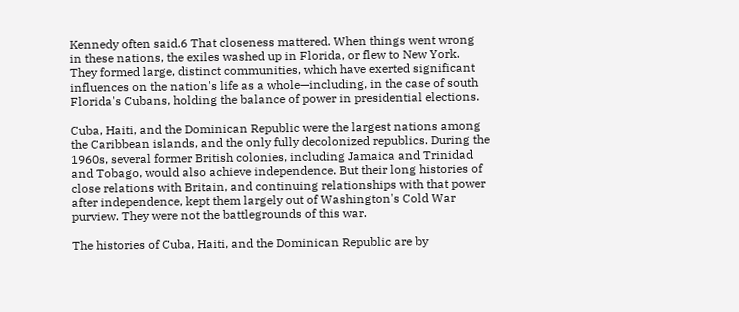Kennedy often said.6 That closeness mattered. When things went wrong in these nations, the exiles washed up in Florida, or flew to New York. They formed large, distinct communities, which have exerted significant influences on the nation's life as a whole—including, in the case of south Florida's Cubans, holding the balance of power in presidential elections.

Cuba, Haiti, and the Dominican Republic were the largest nations among the Caribbean islands, and the only fully decolonized republics. During the 1960s, several former British colonies, including Jamaica and Trinidad and Tobago, would also achieve independence. But their long histories of close relations with Britain, and continuing relationships with that power after independence, kept them largely out of Washington's Cold War purview. They were not the battlegrounds of this war.

The histories of Cuba, Haiti, and the Dominican Republic are by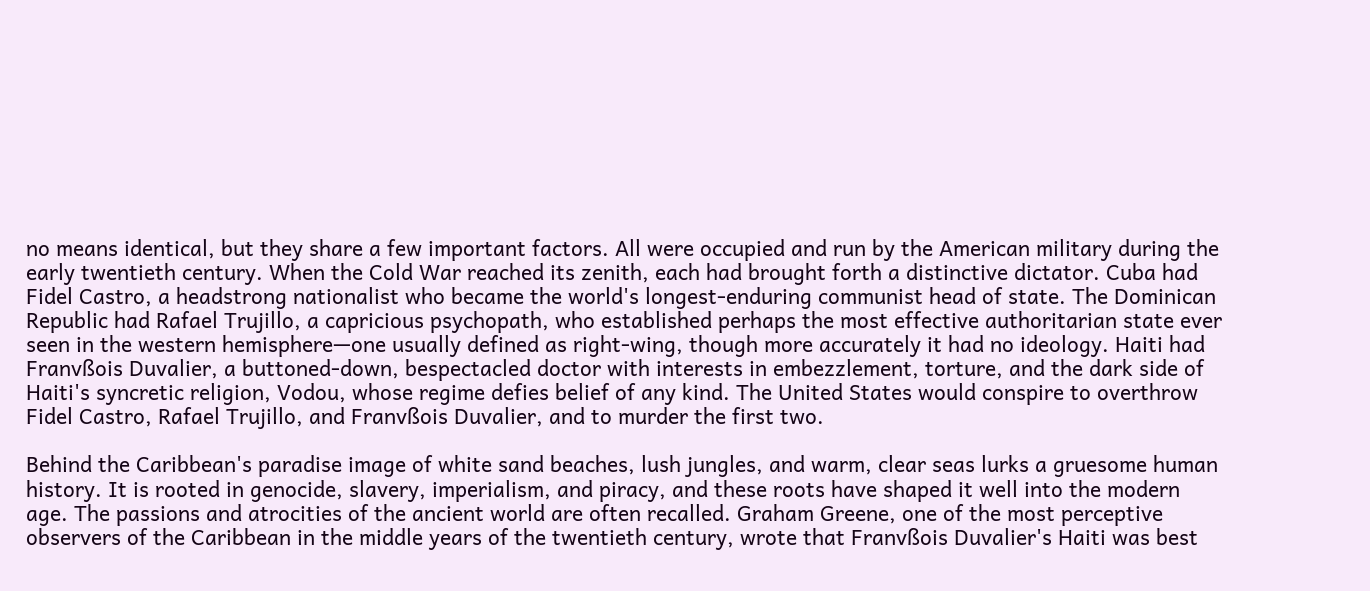no means identical, but they share a few important factors. All were occupied and run by the American military during the early twentieth century. When the Cold War reached its zenith, each had brought forth a distinctive dictator. Cuba had Fidel Castro, a headstrong nationalist who became the world's longest-enduring communist head of state. The Dominican Republic had Rafael Trujillo, a capricious psychopath, who established perhaps the most effective authoritarian state ever seen in the western hemisphere—one usually defined as right-wing, though more accurately it had no ideology. Haiti had Franvßois Duvalier, a buttoned-down, bespectacled doctor with interests in embezzlement, torture, and the dark side of Haiti's syncretic religion, Vodou, whose regime defies belief of any kind. The United States would conspire to overthrow Fidel Castro, Rafael Trujillo, and Franvßois Duvalier, and to murder the first two.

Behind the Caribbean's paradise image of white sand beaches, lush jungles, and warm, clear seas lurks a gruesome human history. It is rooted in genocide, slavery, imperialism, and piracy, and these roots have shaped it well into the modern age. The passions and atrocities of the ancient world are often recalled. Graham Greene, one of the most perceptive observers of the Caribbean in the middle years of the twentieth century, wrote that Franvßois Duvalier's Haiti was best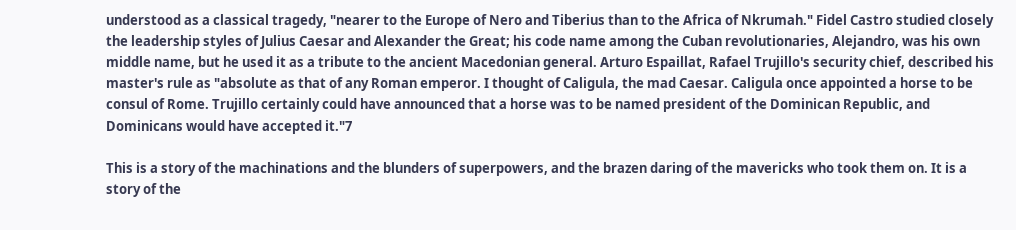understood as a classical tragedy, "nearer to the Europe of Nero and Tiberius than to the Africa of Nkrumah." Fidel Castro studied closely the leadership styles of Julius Caesar and Alexander the Great; his code name among the Cuban revolutionaries, Alejandro, was his own middle name, but he used it as a tribute to the ancient Macedonian general. Arturo Espaillat, Rafael Trujillo's security chief, described his master's rule as "absolute as that of any Roman emperor. I thought of Caligula, the mad Caesar. Caligula once appointed a horse to be consul of Rome. Trujillo certainly could have announced that a horse was to be named president of the Dominican Republic, and Dominicans would have accepted it."7

This is a story of the machinations and the blunders of superpowers, and the brazen daring of the mavericks who took them on. It is a story of the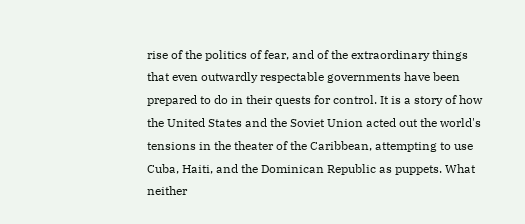rise of the politics of fear, and of the extraordinary things that even outwardly respectable governments have been prepared to do in their quests for control. It is a story of how the United States and the Soviet Union acted out the world's tensions in the theater of the Caribbean, attempting to use Cuba, Haiti, and the Dominican Republic as puppets. What neither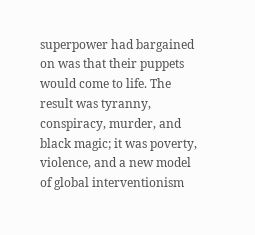superpower had bargained on was that their puppets would come to life. The result was tyranny, conspiracy, murder, and black magic; it was poverty, violence, and a new model of global interventionism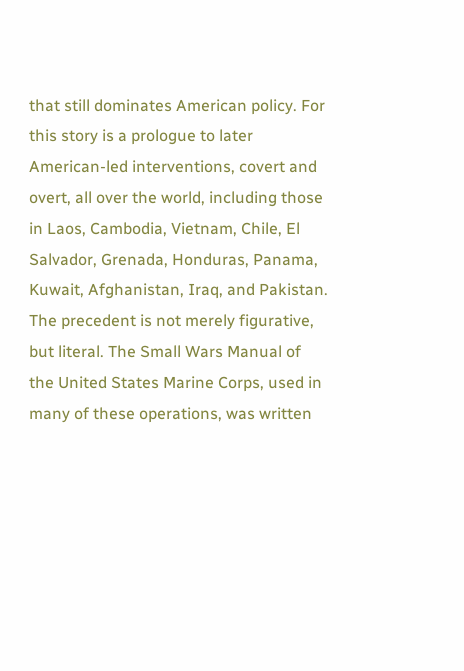that still dominates American policy. For this story is a prologue to later American-led interventions, covert and overt, all over the world, including those in Laos, Cambodia, Vietnam, Chile, El Salvador, Grenada, Honduras, Panama, Kuwait, Afghanistan, Iraq, and Pakistan. The precedent is not merely figurative, but literal. The Small Wars Manual of the United States Marine Corps, used in many of these operations, was written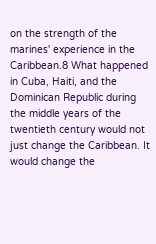on the strength of the marines' experience in the Caribbean.8 What happened in Cuba, Haiti, and the Dominican Republic during the middle years of the twentieth century would not just change the Caribbean. It would change the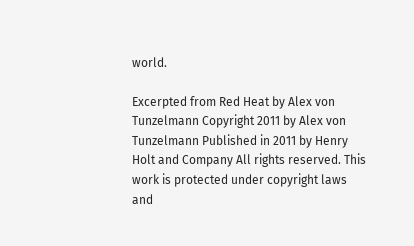world.

Excerpted from Red Heat by Alex von Tunzelmann Copyright 2011 by Alex von Tunzelmann Published in 2011 by Henry Holt and Company All rights reserved. This work is protected under copyright laws and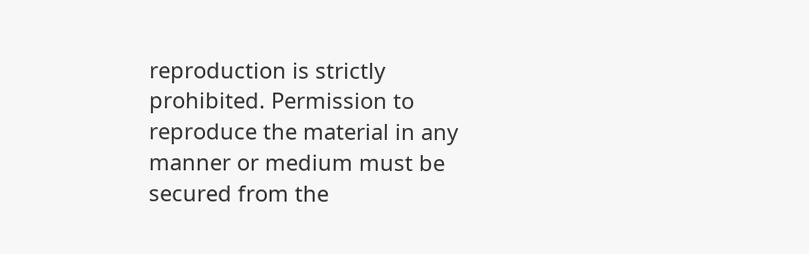reproduction is strictly prohibited. Permission to reproduce the material in any manner or medium must be secured from the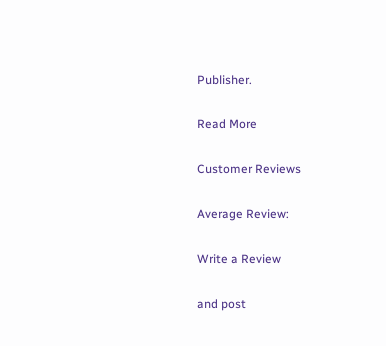Publisher.

Read More

Customer Reviews

Average Review:

Write a Review

and post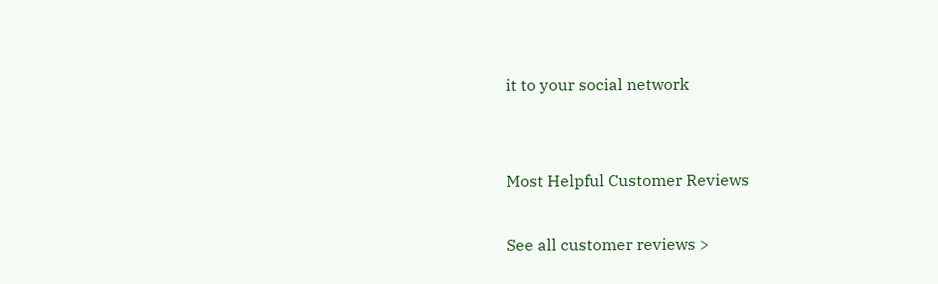it to your social network


Most Helpful Customer Reviews

See all customer reviews >